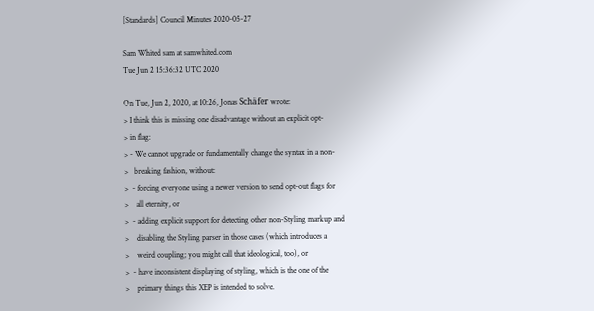[Standards] Council Minutes 2020-05-27

Sam Whited sam at samwhited.com
Tue Jun 2 15:36:32 UTC 2020

On Tue, Jun 2, 2020, at 10:26, Jonas Schäfer wrote:
> I think this is missing one disadvantage without an explicit opt-
> in flag:
> - We cannot upgrade or fundamentally change the syntax in a non-
>   breaking fashion, without:
>  - forcing everyone using a newer version to send opt-out flags for
>    all eternity, or
>  - adding explicit support for detecting other non-Styling markup and
>    disabling the Styling parser in those cases (which introduces a
>    weird coupling; you might call that ideological, too), or
>  - have inconsistent displaying of styling, which is the one of the
>    primary things this XEP is intended to solve.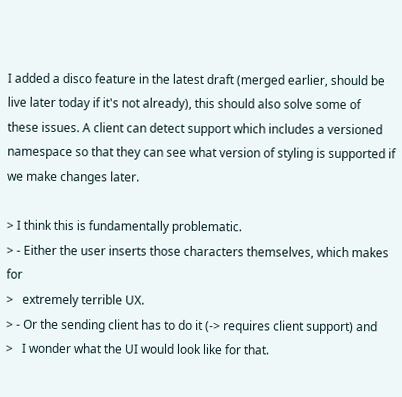I added a disco feature in the latest draft (merged earlier, should be
live later today if it's not already), this should also solve some of
these issues. A client can detect support which includes a versioned
namespace so that they can see what version of styling is supported if
we make changes later.

> I think this is fundamentally problematic.
> - Either the user inserts those characters themselves, which makes for
>   extremely terrible UX.
> - Or the sending client has to do it (-> requires client support) and
>   I wonder what the UI would look like for that.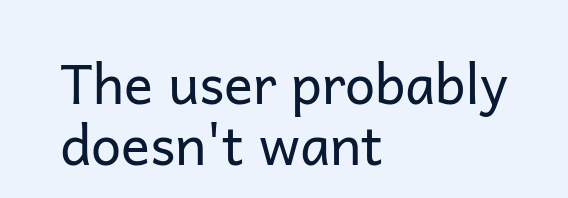The user probably doesn't want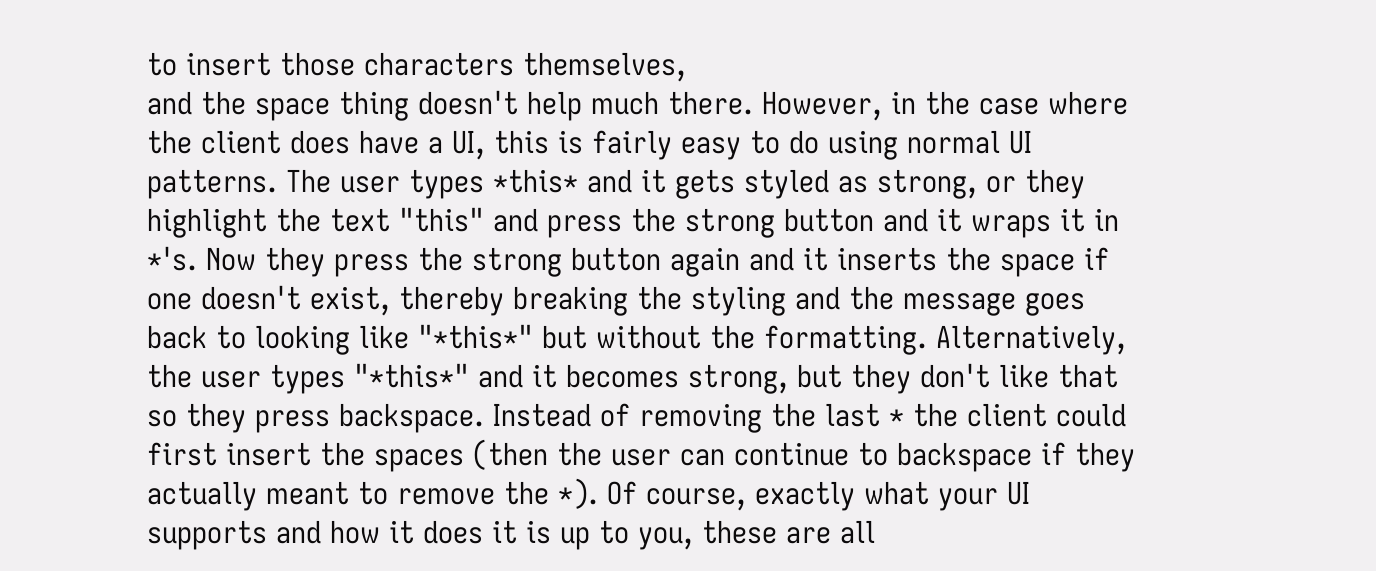to insert those characters themselves,
and the space thing doesn't help much there. However, in the case where
the client does have a UI, this is fairly easy to do using normal UI
patterns. The user types *this* and it gets styled as strong, or they
highlight the text "this" and press the strong button and it wraps it in
*'s. Now they press the strong button again and it inserts the space if
one doesn't exist, thereby breaking the styling and the message goes
back to looking like "*this*" but without the formatting. Alternatively,
the user types "*this*" and it becomes strong, but they don't like that
so they press backspace. Instead of removing the last * the client could
first insert the spaces (then the user can continue to backspace if they
actually meant to remove the *). Of course, exactly what your UI
supports and how it does it is up to you, these are all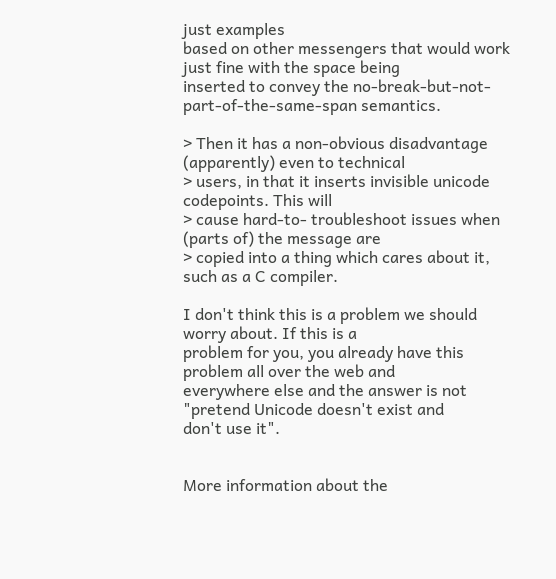just examples
based on other messengers that would work just fine with the space being
inserted to convey the no-break-but-not-part-of-the-same-span semantics.

> Then it has a non-obvious disadvantage (apparently) even to technical
> users, in that it inserts invisible unicode codepoints. This will
> cause hard-to- troubleshoot issues when (parts of) the message are
> copied into a thing which cares about it, such as a C compiler.

I don't think this is a problem we should worry about. If this is a
problem for you, you already have this problem all over the web and
everywhere else and the answer is not "pretend Unicode doesn't exist and
don't use it".


More information about the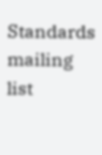Standards mailing list